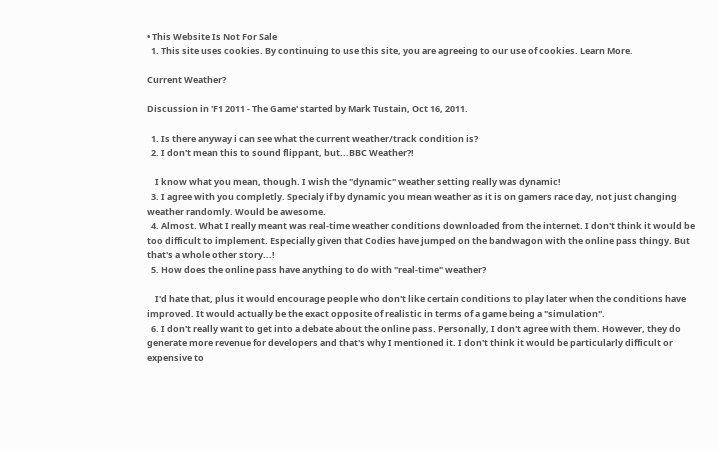• This Website Is Not For Sale
  1. This site uses cookies. By continuing to use this site, you are agreeing to our use of cookies. Learn More.

Current Weather?

Discussion in 'F1 2011 - The Game' started by Mark Tustain, Oct 16, 2011.

  1. Is there anyway i can see what the current weather/track condition is?
  2. I don't mean this to sound flippant, but...BBC Weather?!

    I know what you mean, though. I wish the "dynamic" weather setting really was dynamic!
  3. I agree with you completly. Specialy if by dynamic you mean weather as it is on gamers race day, not just changing weather randomly. Would be awesome.
  4. Almost. What I really meant was real-time weather conditions downloaded from the internet. I don't think it would be too difficult to implement. Especially given that Codies have jumped on the bandwagon with the online pass thingy. But that's a whole other story...!
  5. How does the online pass have anything to do with "real-time" weather?

    I'd hate that, plus it would encourage people who don't like certain conditions to play later when the conditions have improved. It would actually be the exact opposite of realistic in terms of a game being a "simulation".
  6. I don't really want to get into a debate about the online pass. Personally, I don't agree with them. However, they do generate more revenue for developers and that's why I mentioned it. I don't think it would be particularly difficult or expensive to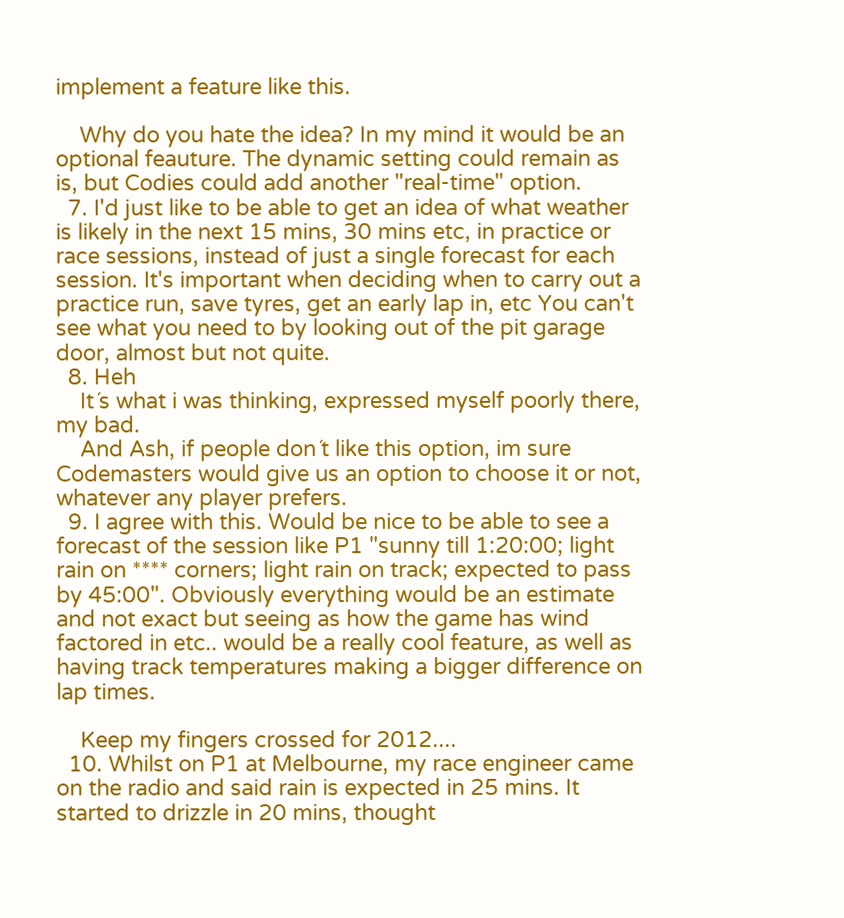implement a feature like this.

    Why do you hate the idea? In my mind it would be an optional feauture. The dynamic setting could remain as is, but Codies could add another "real-time" option.
  7. I'd just like to be able to get an idea of what weather is likely in the next 15 mins, 30 mins etc, in practice or race sessions, instead of just a single forecast for each session. It's important when deciding when to carry out a practice run, save tyres, get an early lap in, etc You can't see what you need to by looking out of the pit garage door, almost but not quite.
  8. Heh
    It´s what i was thinking, expressed myself poorly there, my bad.
    And Ash, if people don´t like this option, im sure Codemasters would give us an option to choose it or not, whatever any player prefers.
  9. I agree with this. Would be nice to be able to see a forecast of the session like P1 "sunny till 1:20:00; light rain on **** corners; light rain on track; expected to pass by 45:00". Obviously everything would be an estimate and not exact but seeing as how the game has wind factored in etc.. would be a really cool feature, as well as having track temperatures making a bigger difference on lap times.

    Keep my fingers crossed for 2012....
  10. Whilst on P1 at Melbourne, my race engineer came on the radio and said rain is expected in 25 mins. It started to drizzle in 20 mins, thought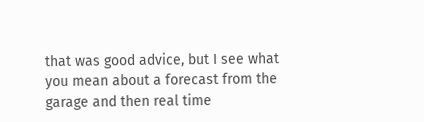that was good advice, but I see what you mean about a forecast from the garage and then real time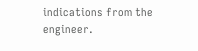indications from the engineer.